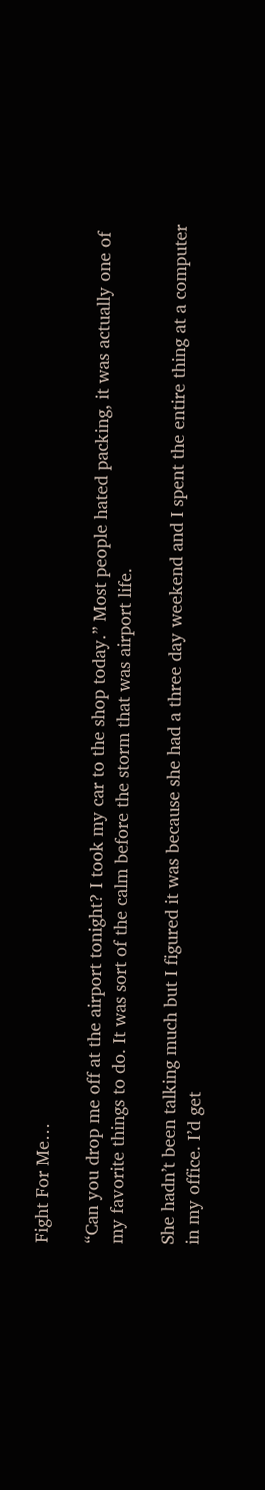Fight For Me…

“Can you drop me off at the airport tonight? I took my car to the shop today.” Most people hated packing, it was actually one of my favorite things to do. It was sort of the calm before the storm that was airport life.

She hadn’t been talking much but I figured it was because she had a three day weekend and I spent the entire thing at a computer in my office. I’d get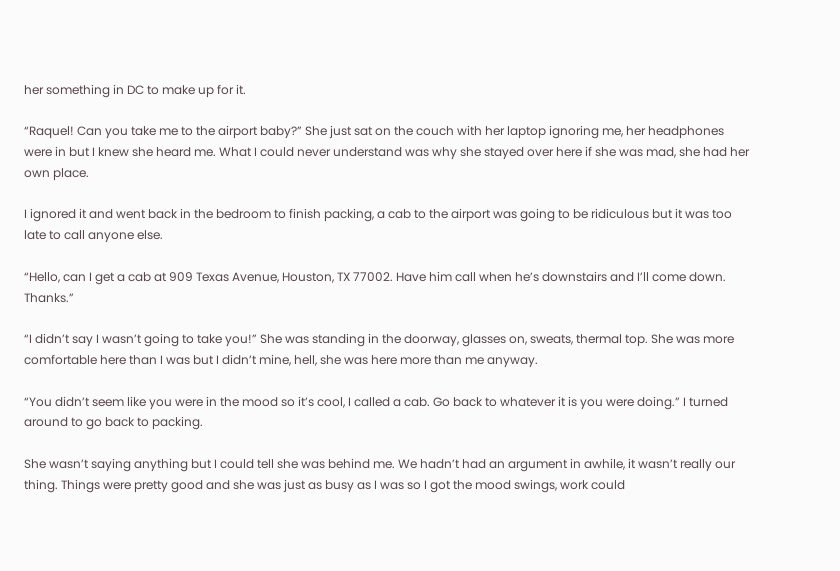her something in DC to make up for it.

“Raquel! Can you take me to the airport baby?” She just sat on the couch with her laptop ignoring me, her headphones were in but I knew she heard me. What I could never understand was why she stayed over here if she was mad, she had her own place.

I ignored it and went back in the bedroom to finish packing, a cab to the airport was going to be ridiculous but it was too late to call anyone else.

“Hello, can I get a cab at 909 Texas Avenue, Houston, TX 77002. Have him call when he’s downstairs and I’ll come down. Thanks.”

“I didn’t say I wasn’t going to take you!” She was standing in the doorway, glasses on, sweats, thermal top. She was more comfortable here than I was but I didn’t mine, hell, she was here more than me anyway.

“You didn’t seem like you were in the mood so it’s cool, I called a cab. Go back to whatever it is you were doing.” I turned around to go back to packing.

She wasn’t saying anything but I could tell she was behind me. We hadn’t had an argument in awhile, it wasn’t really our thing. Things were pretty good and she was just as busy as I was so I got the mood swings, work could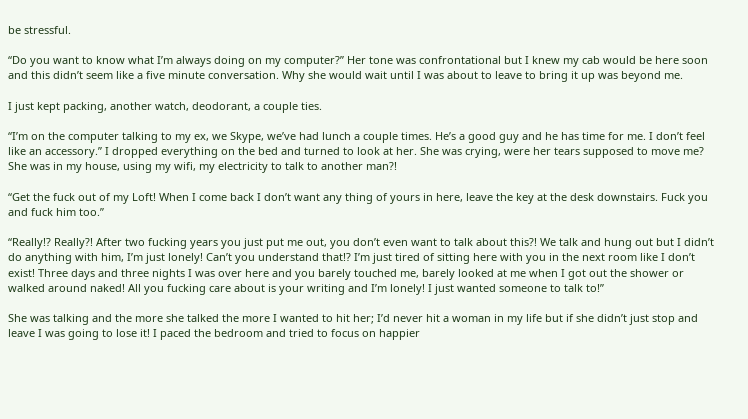be stressful.

“Do you want to know what I’m always doing on my computer?” Her tone was confrontational but I knew my cab would be here soon and this didn’t seem like a five minute conversation. Why she would wait until I was about to leave to bring it up was beyond me.

I just kept packing, another watch, deodorant, a couple ties.

“I’m on the computer talking to my ex, we Skype, we’ve had lunch a couple times. He’s a good guy and he has time for me. I don’t feel like an accessory.” I dropped everything on the bed and turned to look at her. She was crying, were her tears supposed to move me? She was in my house, using my wifi, my electricity to talk to another man?!

“Get the fuck out of my Loft! When I come back I don’t want any thing of yours in here, leave the key at the desk downstairs. Fuck you and fuck him too.”

“Really!? Really?! After two fucking years you just put me out, you don’t even want to talk about this?! We talk and hung out but I didn’t do anything with him, I’m just lonely! Can’t you understand that!? I’m just tired of sitting here with you in the next room like I don’t exist! Three days and three nights I was over here and you barely touched me, barely looked at me when I got out the shower or walked around naked! All you fucking care about is your writing and I’m lonely! I just wanted someone to talk to!”

She was talking and the more she talked the more I wanted to hit her; I’d never hit a woman in my life but if she didn’t just stop and leave I was going to lose it! I paced the bedroom and tried to focus on happier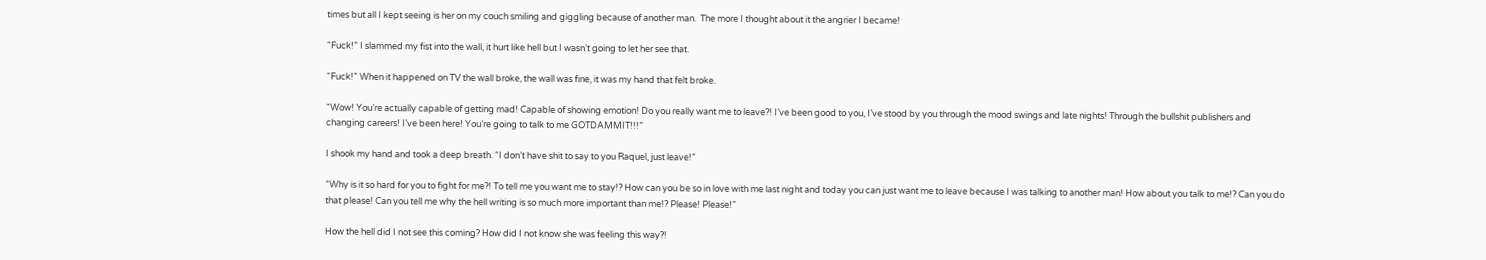times but all I kept seeing is her on my couch smiling and giggling because of another man.  The more I thought about it the angrier I became!

“Fuck!” I slammed my fist into the wall, it hurt like hell but I wasn’t going to let her see that.

“Fuck!” When it happened on TV the wall broke, the wall was fine, it was my hand that felt broke.

“Wow! You’re actually capable of getting mad! Capable of showing emotion! Do you really want me to leave?! I’ve been good to you, I’ve stood by you through the mood swings and late nights! Through the bullshit publishers and changing careers! I’ve been here! You’re going to talk to me GOTDAMMIT!!!”

I shook my hand and took a deep breath. “I don’t have shit to say to you Raquel, just leave!”

“Why is it so hard for you to fight for me?! To tell me you want me to stay!? How can you be so in love with me last night and today you can just want me to leave because I was talking to another man! How about you talk to me!? Can you do that please! Can you tell me why the hell writing is so much more important than me!? Please! Please!”

How the hell did I not see this coming? How did I not know she was feeling this way?!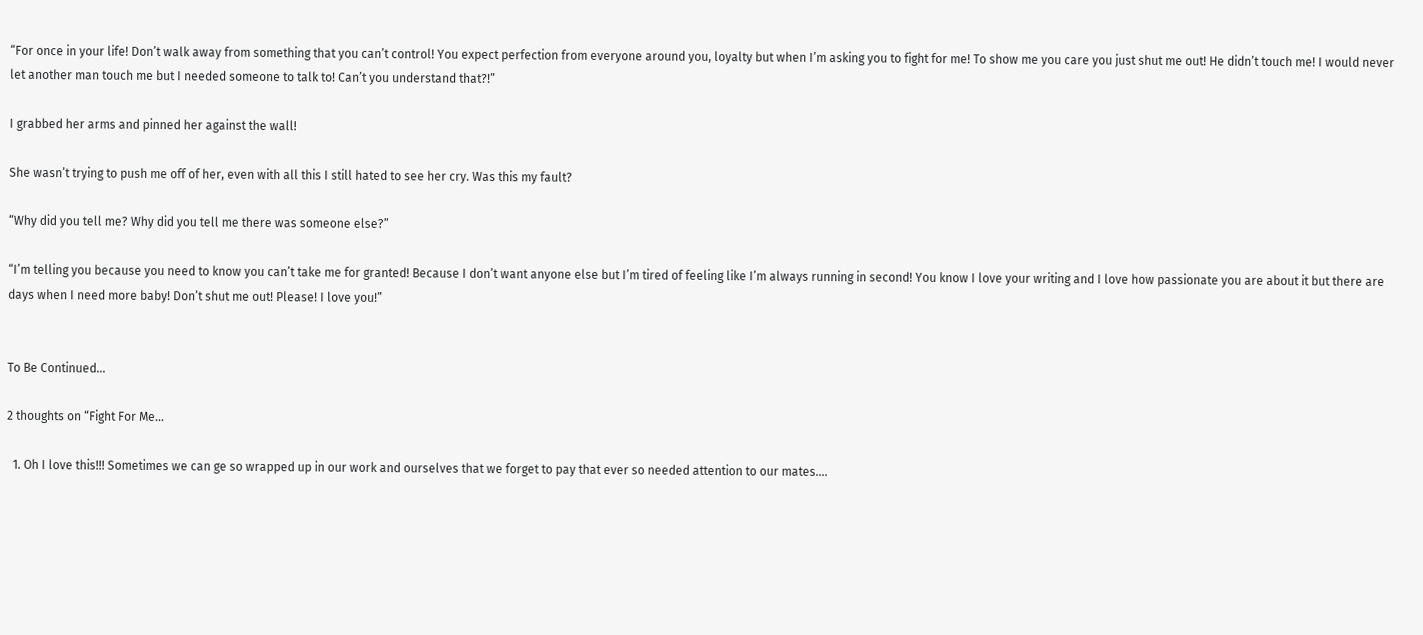“For once in your life! Don’t walk away from something that you can’t control! You expect perfection from everyone around you, loyalty but when I’m asking you to fight for me! To show me you care you just shut me out! He didn’t touch me! I would never let another man touch me but I needed someone to talk to! Can’t you understand that?!”

I grabbed her arms and pinned her against the wall!

She wasn’t trying to push me off of her, even with all this I still hated to see her cry. Was this my fault?

“Why did you tell me? Why did you tell me there was someone else?”

“I’m telling you because you need to know you can’t take me for granted! Because I don’t want anyone else but I’m tired of feeling like I’m always running in second! You know I love your writing and I love how passionate you are about it but there are days when I need more baby! Don’t shut me out! Please! I love you!”


To Be Continued…

2 thoughts on “Fight For Me…

  1. Oh I love this!!! Sometimes we can ge so wrapped up in our work and ourselves that we forget to pay that ever so needed attention to our mates….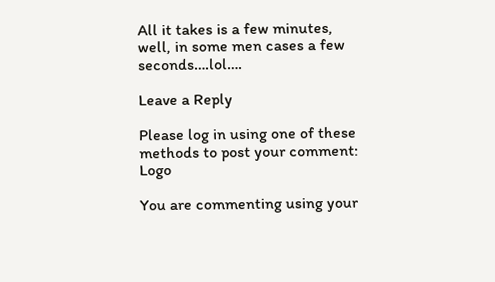All it takes is a few minutes, well, in some men cases a few seconds….lol….

Leave a Reply

Please log in using one of these methods to post your comment: Logo

You are commenting using your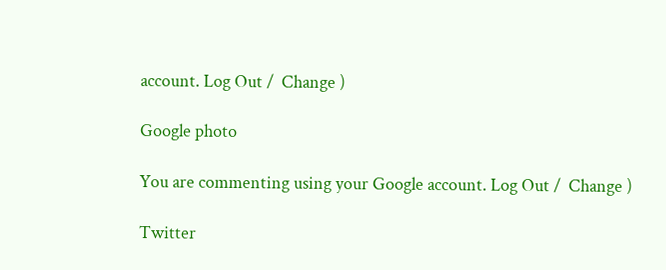account. Log Out /  Change )

Google photo

You are commenting using your Google account. Log Out /  Change )

Twitter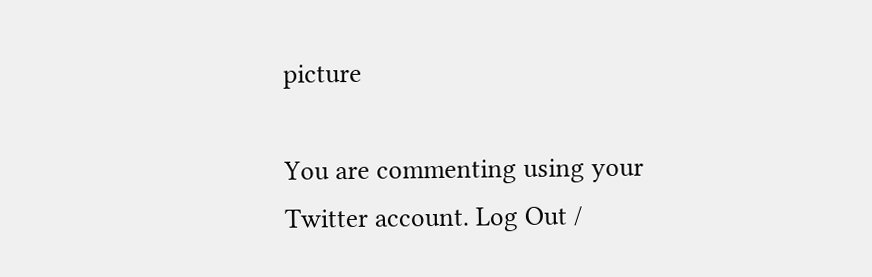picture

You are commenting using your Twitter account. Log Out /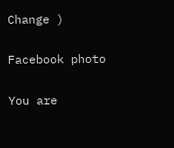Change )

Facebook photo

You are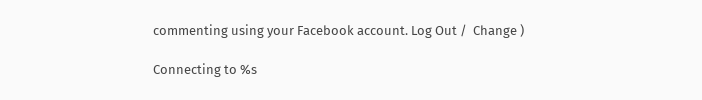commenting using your Facebook account. Log Out /  Change )

Connecting to %s